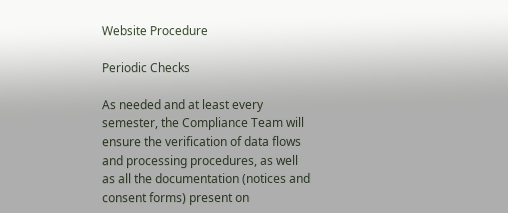Website Procedure

Periodic Checks

As needed and at least every semester, the Compliance Team will ensure the verification of data flows and processing procedures, as well as all the documentation (notices and consent forms) present on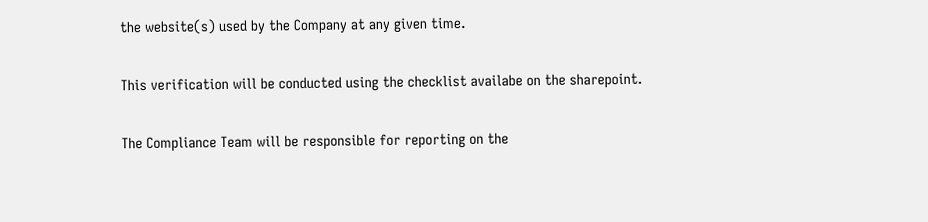the website(s) used by the Company at any given time.

This verification will be conducted using the checklist availabe on the sharepoint.

The Compliance Team will be responsible for reporting on the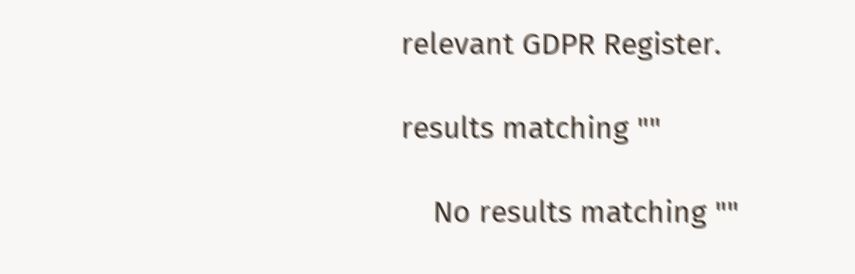relevant GDPR Register.

results matching ""

    No results matching ""